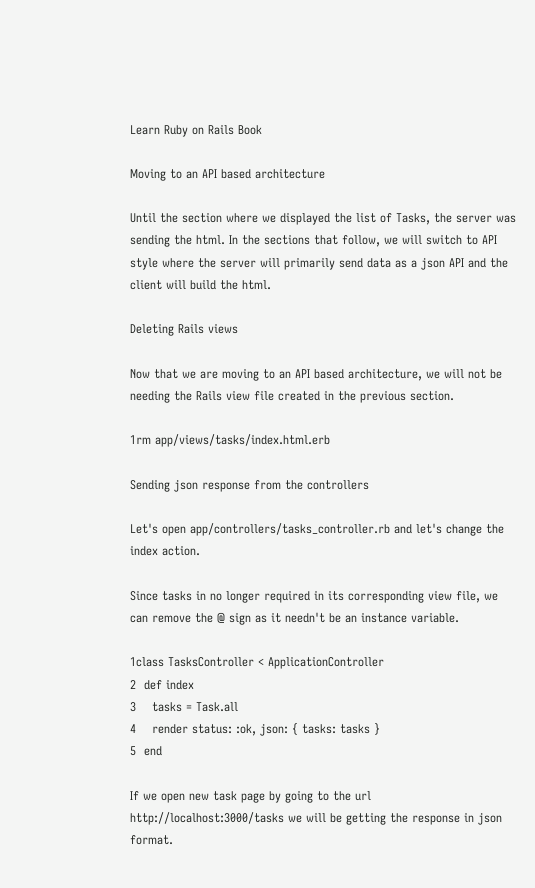Learn Ruby on Rails Book

Moving to an API based architecture

Until the section where we displayed the list of Tasks, the server was sending the html. In the sections that follow, we will switch to API style where the server will primarily send data as a json API and the client will build the html.

Deleting Rails views

Now that we are moving to an API based architecture, we will not be needing the Rails view file created in the previous section.

1rm app/views/tasks/index.html.erb

Sending json response from the controllers

Let's open app/controllers/tasks_controller.rb and let's change the index action.

Since tasks in no longer required in its corresponding view file, we can remove the @ sign as it needn't be an instance variable.

1class TasksController < ApplicationController
2  def index
3    tasks = Task.all
4    render status: :ok, json: { tasks: tasks }
5  end

If we open new task page by going to the url http://localhost:3000/tasks we will be getting the response in json format.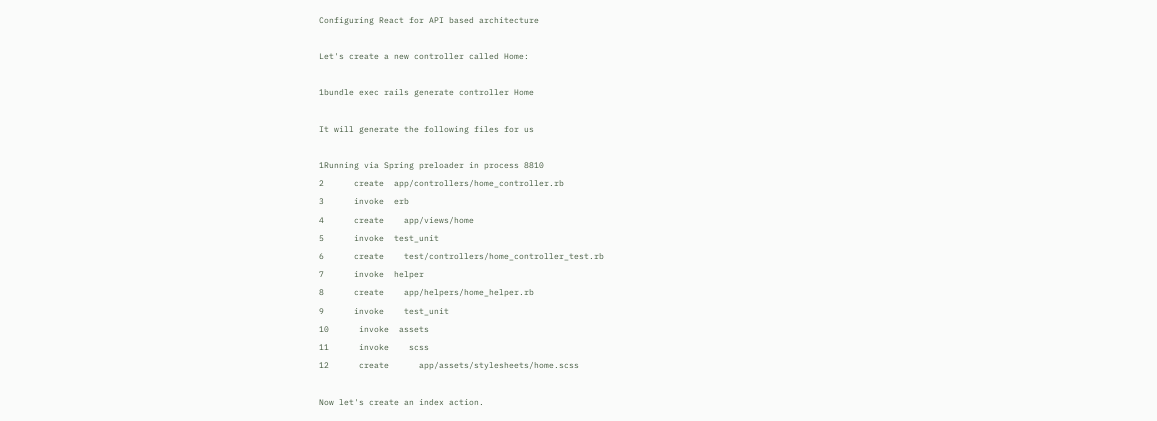Configuring React for API based architecture

Let's create a new controller called Home:

1bundle exec rails generate controller Home

It will generate the following files for us

1Running via Spring preloader in process 8810
2      create  app/controllers/home_controller.rb
3      invoke  erb
4      create    app/views/home
5      invoke  test_unit
6      create    test/controllers/home_controller_test.rb
7      invoke  helper
8      create    app/helpers/home_helper.rb
9      invoke    test_unit
10      invoke  assets
11      invoke    scss
12      create      app/assets/stylesheets/home.scss

Now let's create an index action.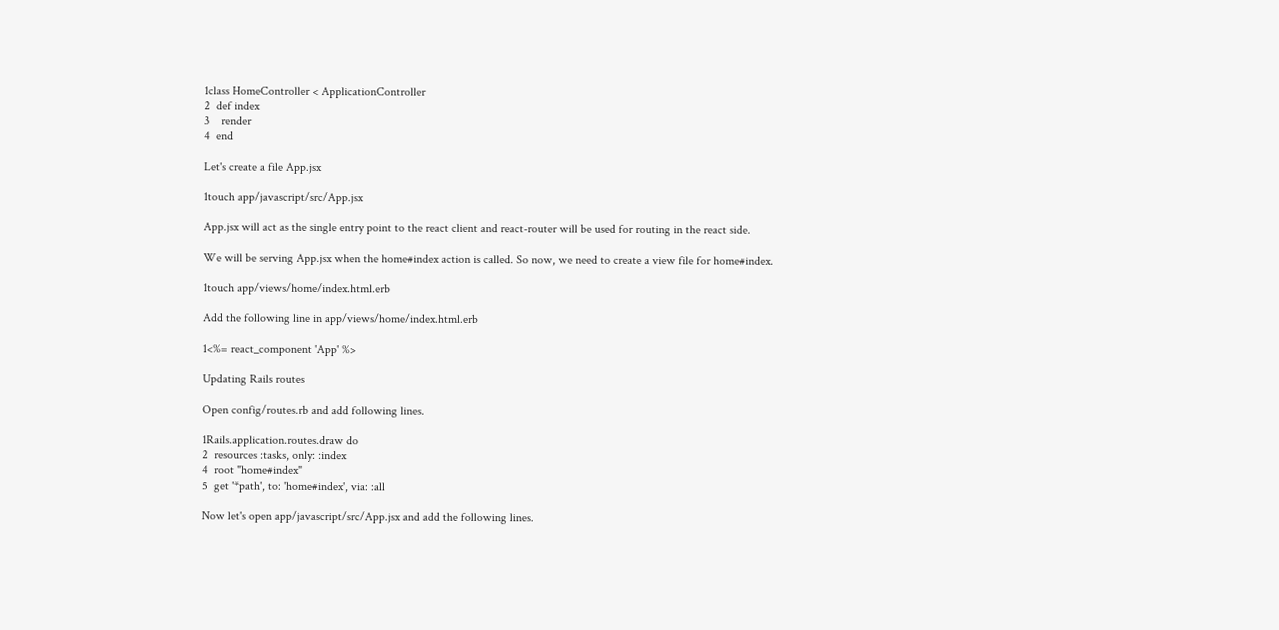1class HomeController < ApplicationController
2  def index
3    render
4  end

Let's create a file App.jsx

1touch app/javascript/src/App.jsx

App.jsx will act as the single entry point to the react client and react-router will be used for routing in the react side.

We will be serving App.jsx when the home#index action is called. So now, we need to create a view file for home#index.

1touch app/views/home/index.html.erb

Add the following line in app/views/home/index.html.erb

1<%= react_component 'App' %>

Updating Rails routes

Open config/routes.rb and add following lines.

1Rails.application.routes.draw do
2  resources :tasks, only: :index
4  root "home#index"
5  get '*path', to: 'home#index', via: :all

Now let's open app/javascript/src/App.jsx and add the following lines.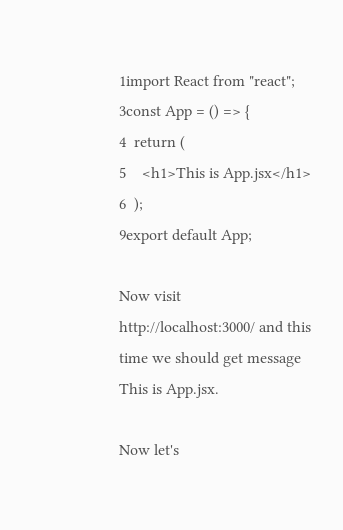1import React from "react";
3const App = () => {
4  return (
5    <h1>This is App.jsx</h1>
6  );
9export default App;

Now visit http://localhost:3000/ and this time we should get message This is App.jsx.

Now let's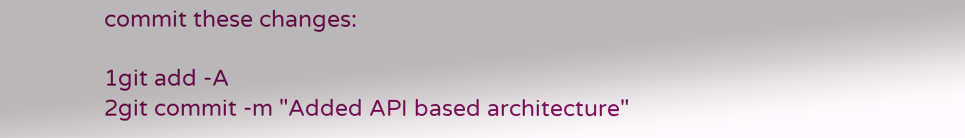commit these changes:

1git add -A
2git commit -m "Added API based architecture"